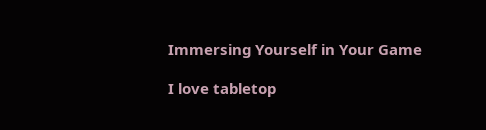Immersing Yourself in Your Game

I love tabletop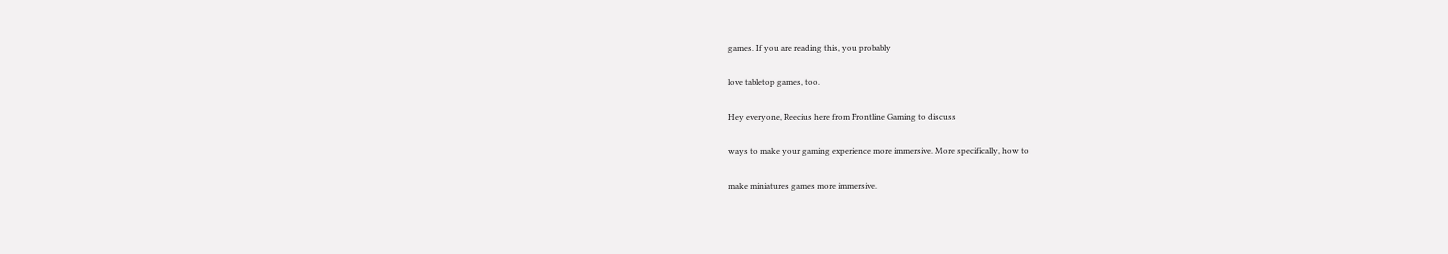games. If you are reading this, you probably

love tabletop games, too.

Hey everyone, Reecius here from Frontline Gaming to discuss

ways to make your gaming experience more immersive. More specifically, how to

make miniatures games more immersive.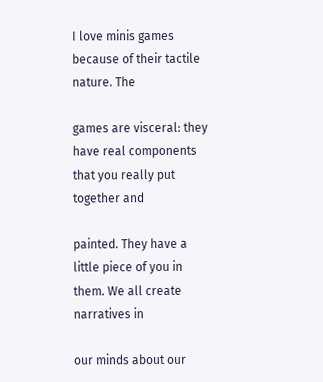I love minis games because of their tactile nature. The

games are visceral: they have real components that you really put together and

painted. They have a little piece of you in them. We all create narratives in

our minds about our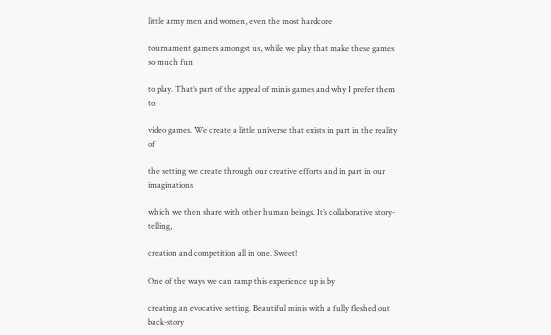little army men and women, even the most hardcore

tournament gamers amongst us, while we play that make these games so much fun

to play. That’s part of the appeal of minis games and why I prefer them to

video games. We create a little universe that exists in part in the reality of

the setting we create through our creative efforts and in part in our imaginations

which we then share with other human beings. It’s collaborative story-telling,

creation and competition all in one. Sweet!

One of the ways we can ramp this experience up is by

creating an evocative setting. Beautiful minis with a fully fleshed out back-story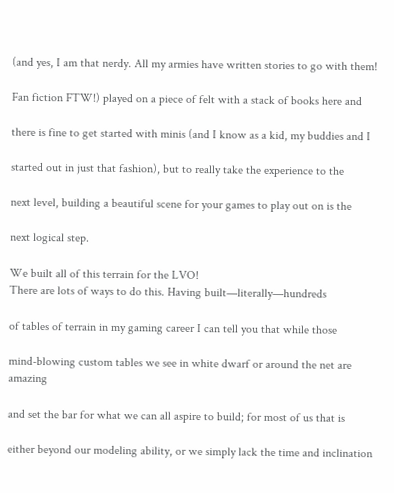(and yes, I am that nerdy. All my armies have written stories to go with them!

Fan fiction FTW!) played on a piece of felt with a stack of books here and

there is fine to get started with minis (and I know as a kid, my buddies and I

started out in just that fashion), but to really take the experience to the

next level, building a beautiful scene for your games to play out on is the

next logical step.

We built all of this terrain for the LVO!
There are lots of ways to do this. Having built—literally—hundreds

of tables of terrain in my gaming career I can tell you that while those

mind-blowing custom tables we see in white dwarf or around the net are amazing

and set the bar for what we can all aspire to build; for most of us that is

either beyond our modeling ability, or we simply lack the time and inclination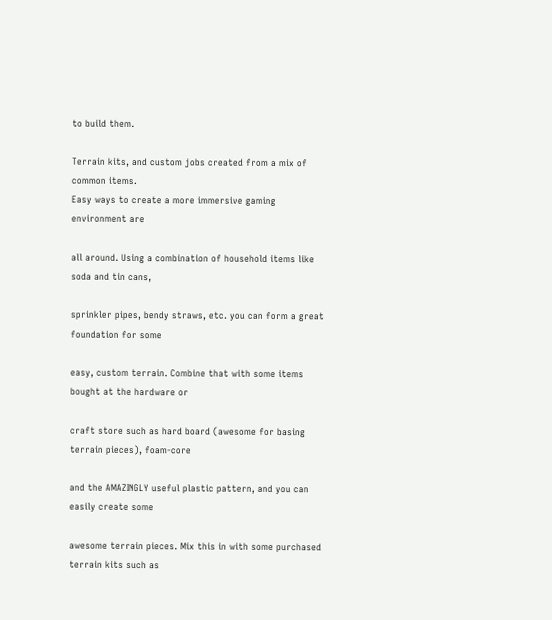to build them.

Terrain kits, and custom jobs created from a mix of common items.
Easy ways to create a more immersive gaming environment are

all around. Using a combination of household items like soda and tin cans,

sprinkler pipes, bendy straws, etc. you can form a great foundation for some

easy, custom terrain. Combine that with some items bought at the hardware or

craft store such as hard board (awesome for basing terrain pieces), foam-core

and the AMAZINGLY useful plastic pattern, and you can easily create some

awesome terrain pieces. Mix this in with some purchased terrain kits such as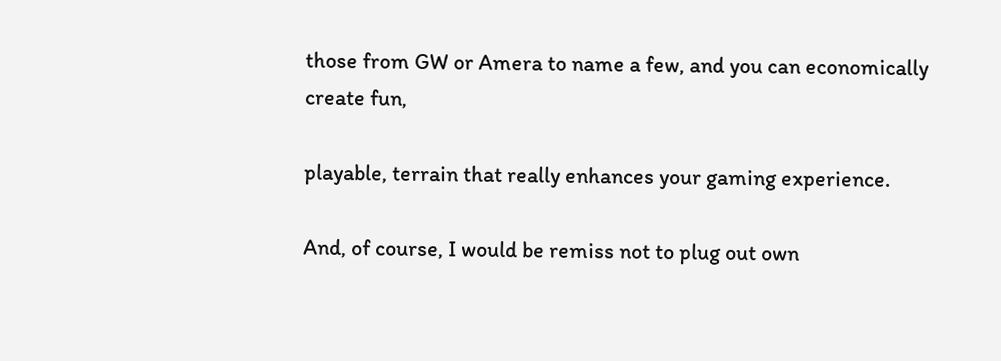those from GW or Amera to name a few, and you can economically create fun,

playable, terrain that really enhances your gaming experience.

And, of course, I would be remiss not to plug out own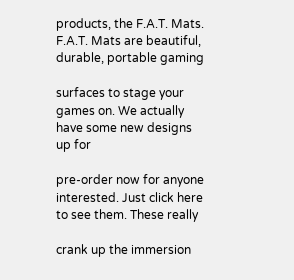products, the F.A.T. Mats. F.A.T. Mats are beautiful, durable, portable gaming

surfaces to stage your games on. We actually have some new designs up for

pre-order now for anyone interested. Just click here to see them. These really

crank up the immersion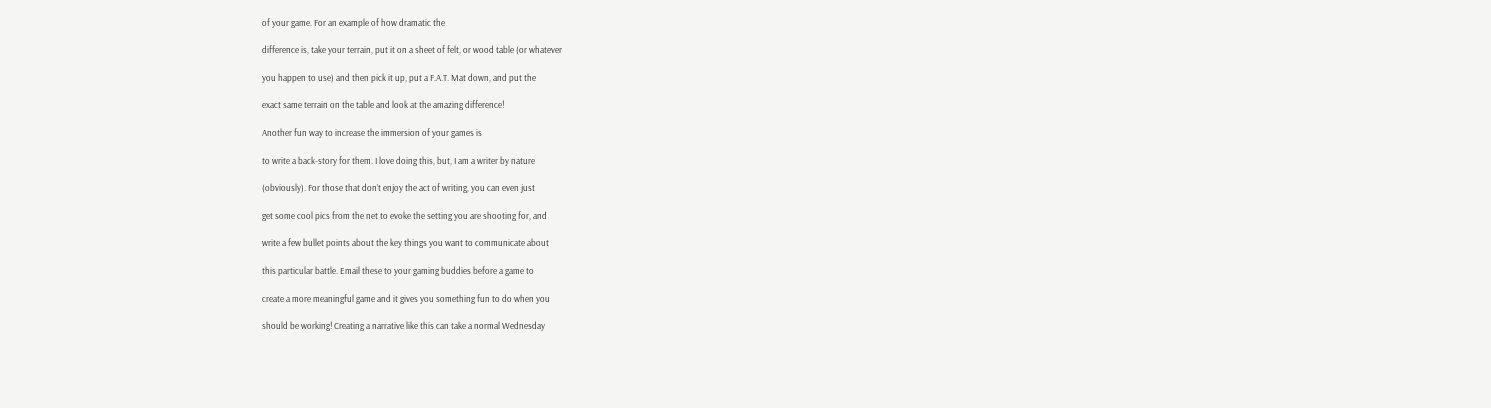of your game. For an example of how dramatic the

difference is, take your terrain, put it on a sheet of felt, or wood table (or whatever

you happen to use) and then pick it up, put a F.A.T. Mat down, and put the

exact same terrain on the table and look at the amazing difference!

Another fun way to increase the immersion of your games is

to write a back-story for them. I love doing this, but, I am a writer by nature

(obviously). For those that don’t enjoy the act of writing, you can even just

get some cool pics from the net to evoke the setting you are shooting for, and

write a few bullet points about the key things you want to communicate about

this particular battle. Email these to your gaming buddies before a game to

create a more meaningful game and it gives you something fun to do when you

should be working! Creating a narrative like this can take a normal Wednesday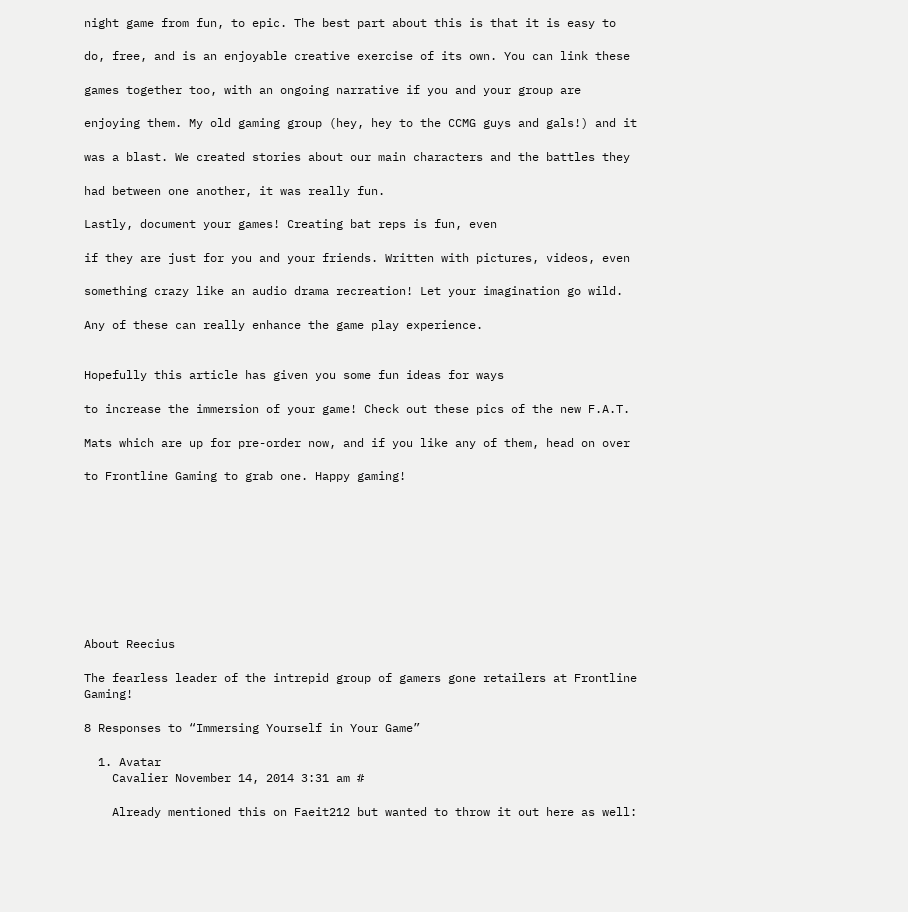night game from fun, to epic. The best part about this is that it is easy to

do, free, and is an enjoyable creative exercise of its own. You can link these

games together too, with an ongoing narrative if you and your group are

enjoying them. My old gaming group (hey, hey to the CCMG guys and gals!) and it

was a blast. We created stories about our main characters and the battles they

had between one another, it was really fun.

Lastly, document your games! Creating bat reps is fun, even

if they are just for you and your friends. Written with pictures, videos, even

something crazy like an audio drama recreation! Let your imagination go wild.

Any of these can really enhance the game play experience.


Hopefully this article has given you some fun ideas for ways

to increase the immersion of your game! Check out these pics of the new F.A.T.

Mats which are up for pre-order now, and if you like any of them, head on over

to Frontline Gaming to grab one. Happy gaming!









About Reecius

The fearless leader of the intrepid group of gamers gone retailers at Frontline Gaming!

8 Responses to “Immersing Yourself in Your Game”

  1. Avatar
    Cavalier November 14, 2014 3:31 am #

    Already mentioned this on Faeit212 but wanted to throw it out here as well: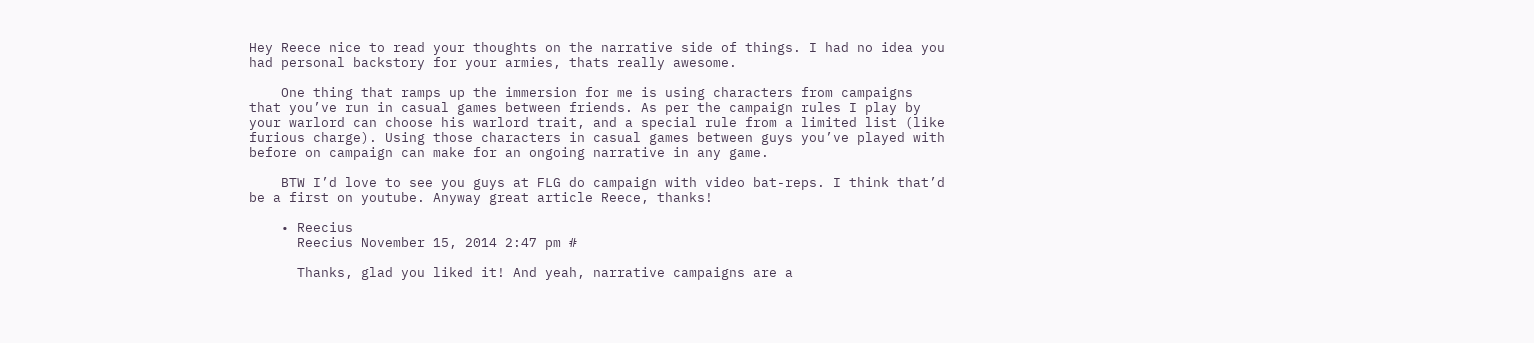Hey Reece nice to read your thoughts on the narrative side of things. I had no idea you had personal backstory for your armies, thats really awesome.

    One thing that ramps up the immersion for me is using characters from campaigns that you’ve run in casual games between friends. As per the campaign rules I play by your warlord can choose his warlord trait, and a special rule from a limited list (like furious charge). Using those characters in casual games between guys you’ve played with before on campaign can make for an ongoing narrative in any game.

    BTW I’d love to see you guys at FLG do campaign with video bat-reps. I think that’d be a first on youtube. Anyway great article Reece, thanks!

    • Reecius
      Reecius November 15, 2014 2:47 pm #

      Thanks, glad you liked it! And yeah, narrative campaigns are a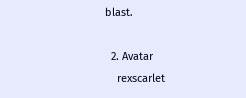blast.

  2. Avatar
    rexscarlet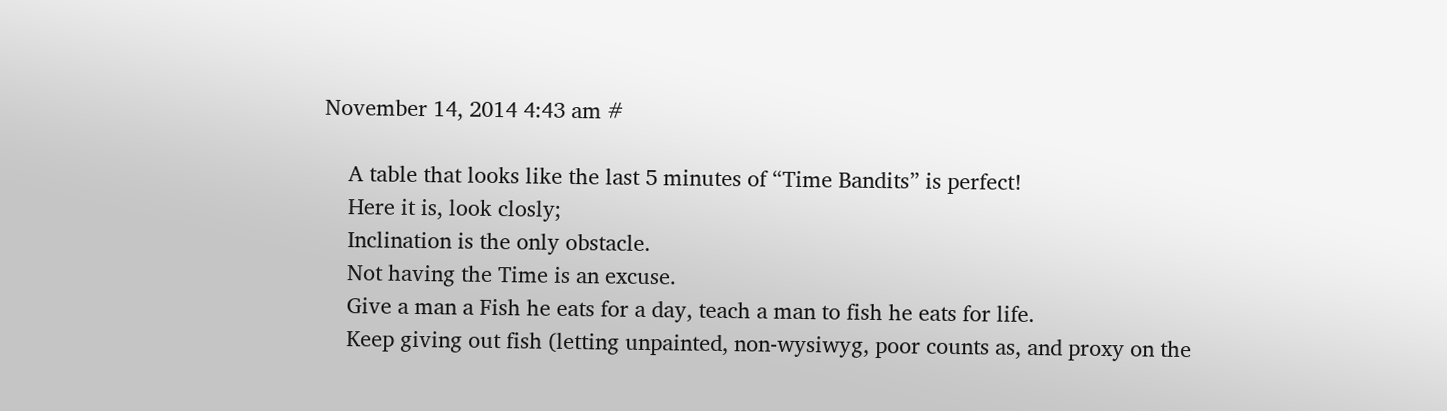November 14, 2014 4:43 am #

    A table that looks like the last 5 minutes of “Time Bandits” is perfect!
    Here it is, look closly;
    Inclination is the only obstacle.
    Not having the Time is an excuse.
    Give a man a Fish he eats for a day, teach a man to fish he eats for life.
    Keep giving out fish (letting unpainted, non-wysiwyg, poor counts as, and proxy on the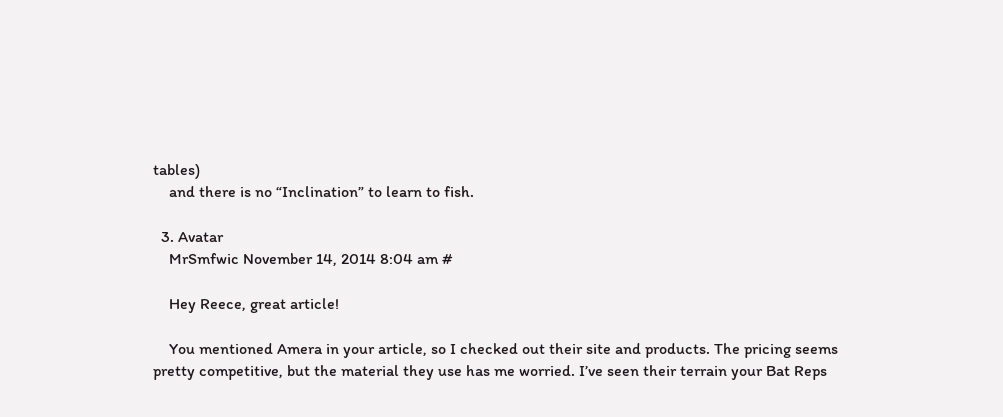tables)
    and there is no “Inclination” to learn to fish.

  3. Avatar
    MrSmfwic November 14, 2014 8:04 am #

    Hey Reece, great article!

    You mentioned Amera in your article, so I checked out their site and products. The pricing seems pretty competitive, but the material they use has me worried. I’ve seen their terrain your Bat Reps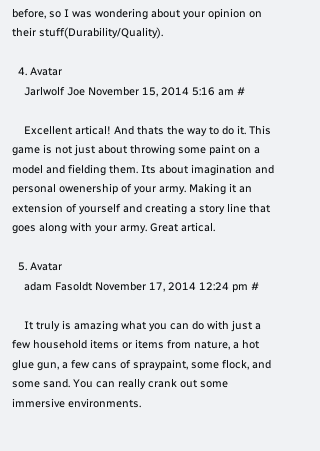before, so I was wondering about your opinion on their stuff(Durability/Quality).

  4. Avatar
    Jarlwolf Joe November 15, 2014 5:16 am #

    Excellent artical! And thats the way to do it. This game is not just about throwing some paint on a model and fielding them. Its about imagination and personal owenership of your army. Making it an extension of yourself and creating a story line that goes along with your army. Great artical.

  5. Avatar
    adam Fasoldt November 17, 2014 12:24 pm #

    It truly is amazing what you can do with just a few household items or items from nature, a hot glue gun, a few cans of spraypaint, some flock, and some sand. You can really crank out some immersive environments.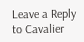Leave a Reply to Cavalier